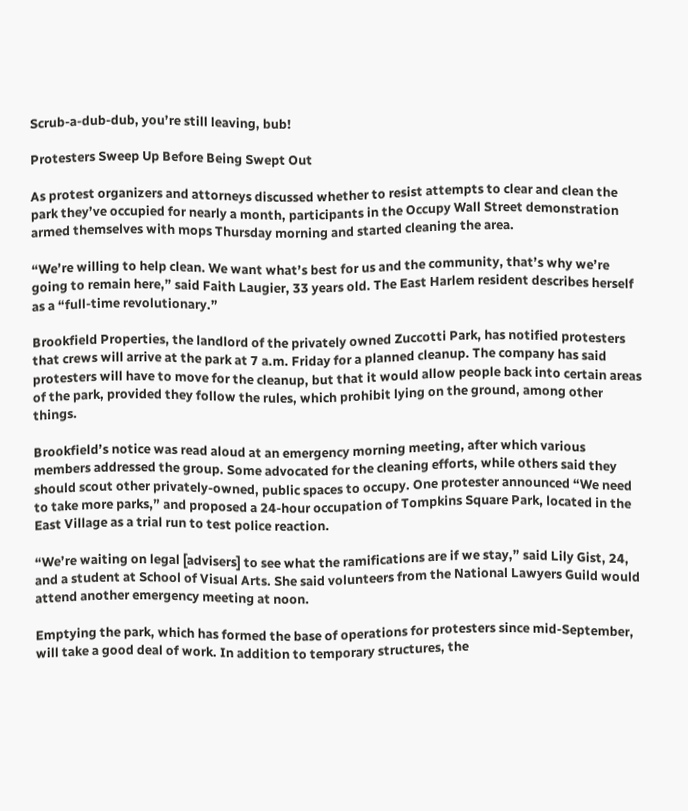Scrub-a-dub-dub, you’re still leaving, bub!

Protesters Sweep Up Before Being Swept Out

As protest organizers and attorneys discussed whether to resist attempts to clear and clean the park they’ve occupied for nearly a month, participants in the Occupy Wall Street demonstration armed themselves with mops Thursday morning and started cleaning the area.

“We’re willing to help clean. We want what’s best for us and the community, that’s why we’re going to remain here,” said Faith Laugier, 33 years old. The East Harlem resident describes herself as a “full-time revolutionary.”

Brookfield Properties, the landlord of the privately owned Zuccotti Park, has notified protesters that crews will arrive at the park at 7 a.m. Friday for a planned cleanup. The company has said protesters will have to move for the cleanup, but that it would allow people back into certain areas of the park, provided they follow the rules, which prohibit lying on the ground, among other things.

Brookfield’s notice was read aloud at an emergency morning meeting, after which various members addressed the group. Some advocated for the cleaning efforts, while others said they should scout other privately-owned, public spaces to occupy. One protester announced “We need to take more parks,” and proposed a 24-hour occupation of Tompkins Square Park, located in the East Village as a trial run to test police reaction.

“We’re waiting on legal [advisers] to see what the ramifications are if we stay,” said Lily Gist, 24, and a student at School of Visual Arts. She said volunteers from the National Lawyers Guild would attend another emergency meeting at noon.

Emptying the park, which has formed the base of operations for protesters since mid-September, will take a good deal of work. In addition to temporary structures, the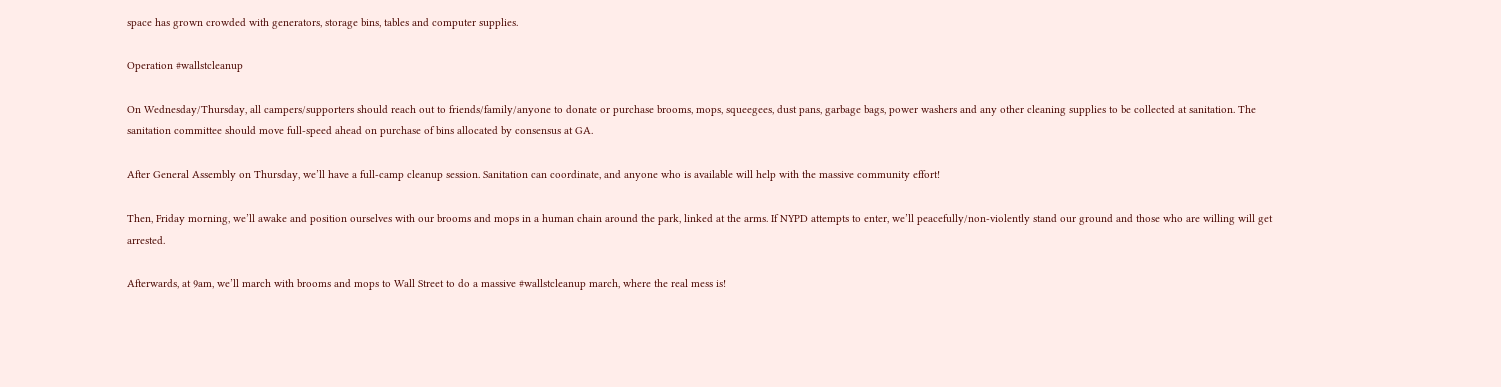space has grown crowded with generators, storage bins, tables and computer supplies.

Operation #wallstcleanup

On Wednesday/Thursday, all campers/supporters should reach out to friends/family/anyone to donate or purchase brooms, mops, squeegees, dust pans, garbage bags, power washers and any other cleaning supplies to be collected at sanitation. The sanitation committee should move full-speed ahead on purchase of bins allocated by consensus at GA.

After General Assembly on Thursday, we’ll have a full-camp cleanup session. Sanitation can coordinate, and anyone who is available will help with the massive community effort!

Then, Friday morning, we’ll awake and position ourselves with our brooms and mops in a human chain around the park, linked at the arms. If NYPD attempts to enter, we’ll peacefully/non-violently stand our ground and those who are willing will get arrested.

Afterwards, at 9am, we’ll march with brooms and mops to Wall Street to do a massive #wallstcleanup march, where the real mess is!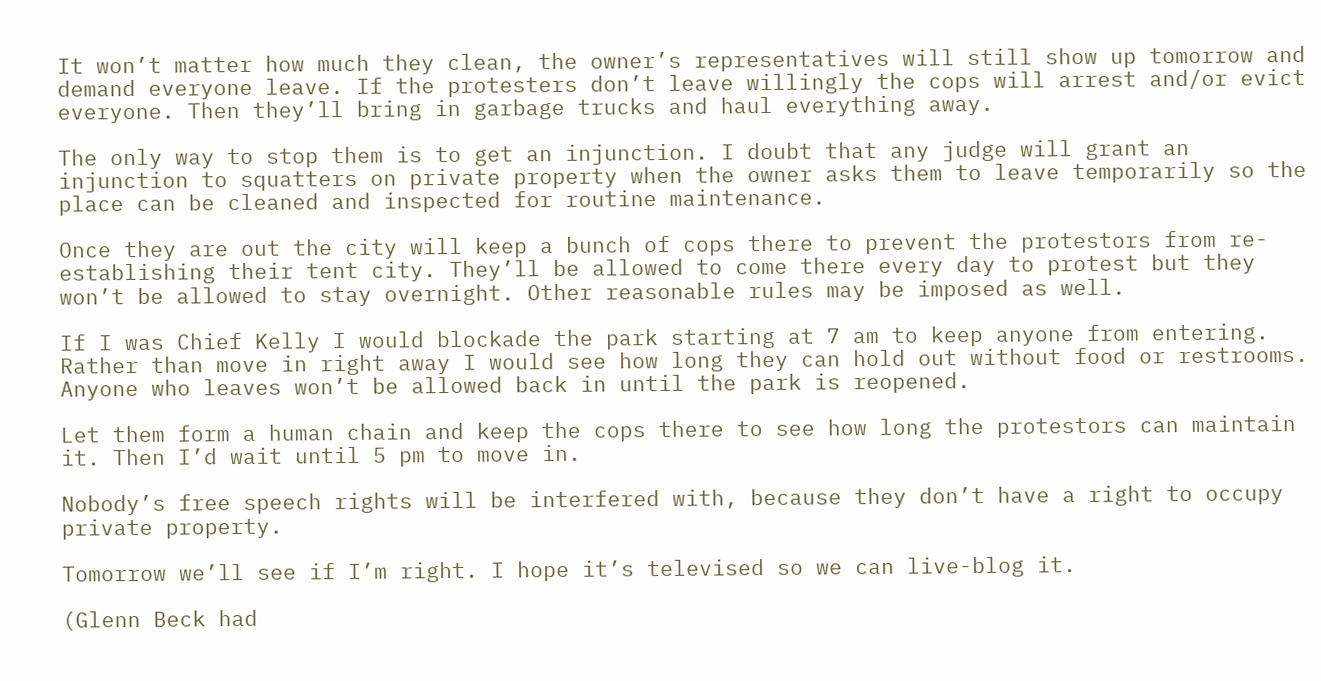It won’t matter how much they clean, the owner’s representatives will still show up tomorrow and demand everyone leave. If the protesters don’t leave willingly the cops will arrest and/or evict everyone. Then they’ll bring in garbage trucks and haul everything away.

The only way to stop them is to get an injunction. I doubt that any judge will grant an injunction to squatters on private property when the owner asks them to leave temporarily so the place can be cleaned and inspected for routine maintenance.

Once they are out the city will keep a bunch of cops there to prevent the protestors from re-establishing their tent city. They’ll be allowed to come there every day to protest but they won’t be allowed to stay overnight. Other reasonable rules may be imposed as well.

If I was Chief Kelly I would blockade the park starting at 7 am to keep anyone from entering. Rather than move in right away I would see how long they can hold out without food or restrooms. Anyone who leaves won’t be allowed back in until the park is reopened.

Let them form a human chain and keep the cops there to see how long the protestors can maintain it. Then I’d wait until 5 pm to move in.

Nobody’s free speech rights will be interfered with, because they don’t have a right to occupy private property.

Tomorrow we’ll see if I’m right. I hope it’s televised so we can live-blog it.

(Glenn Beck had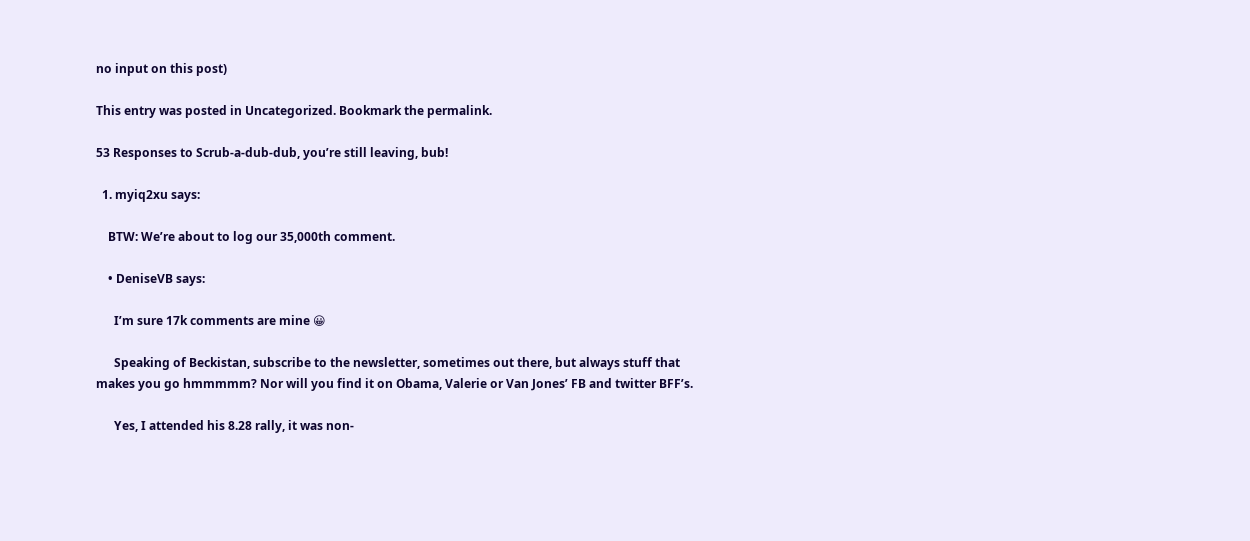no input on this post)

This entry was posted in Uncategorized. Bookmark the permalink.

53 Responses to Scrub-a-dub-dub, you’re still leaving, bub!

  1. myiq2xu says:

    BTW: We’re about to log our 35,000th comment.

    • DeniseVB says:

      I’m sure 17k comments are mine 😀

      Speaking of Beckistan, subscribe to the newsletter, sometimes out there, but always stuff that makes you go hmmmmm? Nor will you find it on Obama, Valerie or Van Jones’ FB and twitter BFF’s.

      Yes, I attended his 8.28 rally, it was non-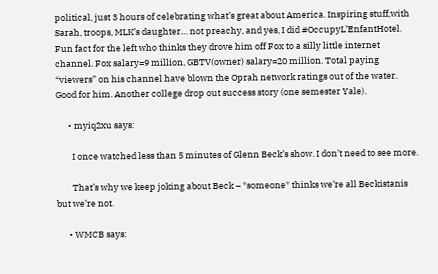political, just 3 hours of celebrating what’s great about America. Inspiring stuff,with Sarah, troops, MLK’s daughter… not preachy, and yes, I did #OccupyL’EnfantHotel. Fun fact for the left who thinks they drove him off Fox to a silly little internet channel. Fox salary=9 million, GBTV(owner) salary=20 million. Total paying “viewers” on his channel have blown the Oprah network ratings out of the water. Good for him. Another college drop out success story (one semester Yale).

      • myiq2xu says:

        I once watched less than 5 minutes of Glenn Beck’s show. I don’t need to see more.

        That’s why we keep joking about Beck – *someone* thinks we’re all Beckistanis but we’re not.

      • WMCB says: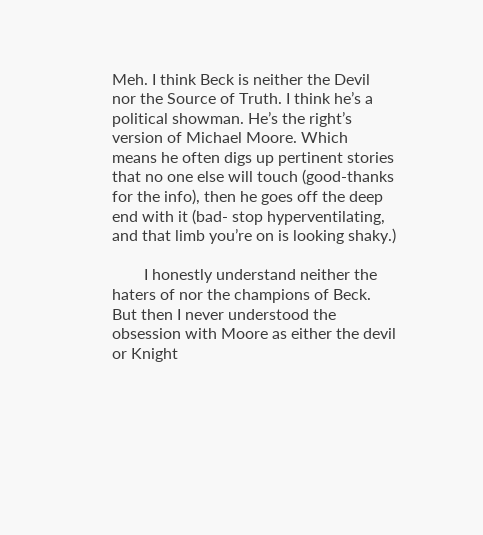Meh. I think Beck is neither the Devil nor the Source of Truth. I think he’s a political showman. He’s the right’s version of Michael Moore. Which means he often digs up pertinent stories that no one else will touch (good-thanks for the info), then he goes off the deep end with it (bad- stop hyperventilating, and that limb you’re on is looking shaky.)

        I honestly understand neither the haters of nor the champions of Beck. But then I never understood the obsession with Moore as either the devil or Knight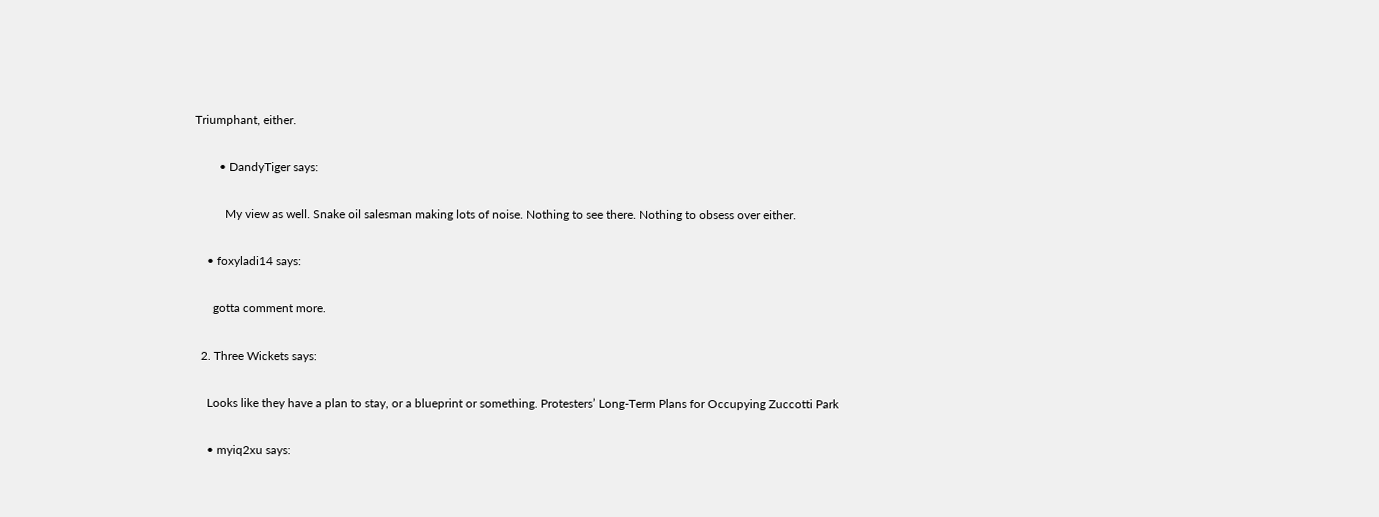Triumphant, either.

        • DandyTiger says:

          My view as well. Snake oil salesman making lots of noise. Nothing to see there. Nothing to obsess over either.

    • foxyladi14 says:

      gotta comment more.

  2. Three Wickets says:

    Looks like they have a plan to stay, or a blueprint or something. Protesters’ Long-Term Plans for Occupying Zuccotti Park

    • myiq2xu says: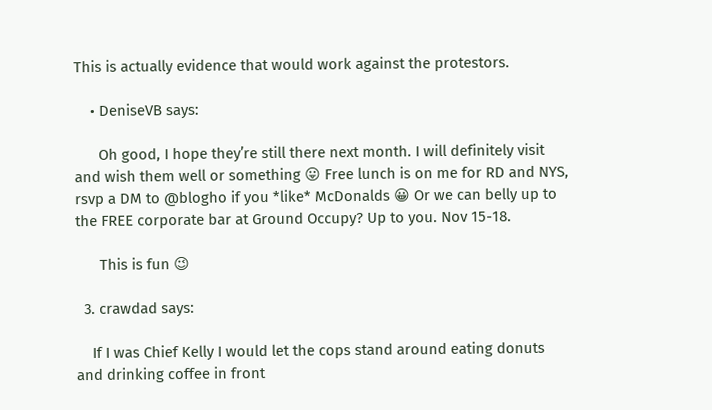This is actually evidence that would work against the protestors.

    • DeniseVB says:

      Oh good, I hope they’re still there next month. I will definitely visit and wish them well or something 😛 Free lunch is on me for RD and NYS, rsvp a DM to @blogho if you *like* McDonalds 😀 Or we can belly up to the FREE corporate bar at Ground Occupy? Up to you. Nov 15-18.

      This is fun 😉

  3. crawdad says:

    If I was Chief Kelly I would let the cops stand around eating donuts and drinking coffee in front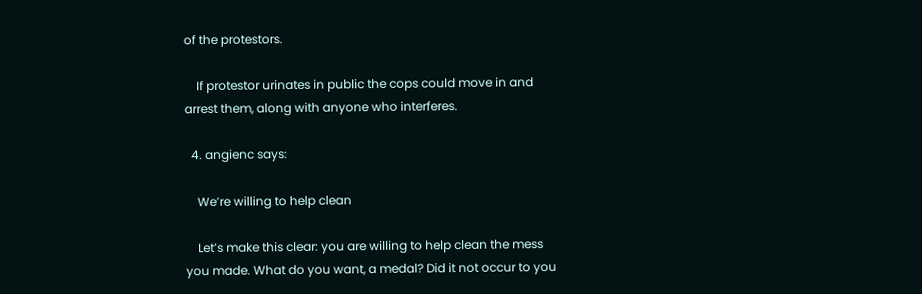of the protestors.

    If protestor urinates in public the cops could move in and arrest them, along with anyone who interferes.

  4. angienc says:

    We’re willing to help clean

    Let’s make this clear: you are willing to help clean the mess you made. What do you want, a medal? Did it not occur to you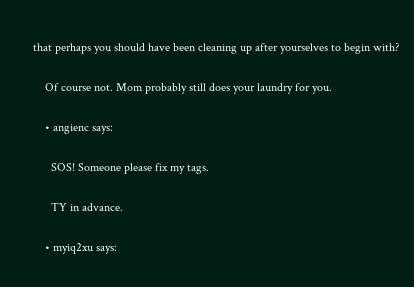that perhaps you should have been cleaning up after yourselves to begin with?

    Of course not. Mom probably still does your laundry for you.

    • angienc says:

      SOS! Someone please fix my tags.

      TY in advance.

    • myiq2xu says: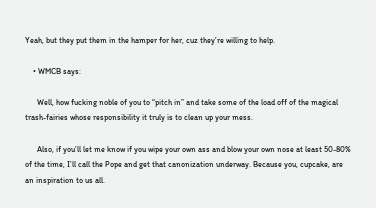Yeah, but they put them in the hamper for her, cuz they’re willing to help.

    • WMCB says:

      Well, how fucking noble of you to “pitch in” and take some of the load off of the magical trash-fairies whose responsibility it truly is to clean up your mess.

      Also, if you’ll let me know if you wipe your own ass and blow your own nose at least 50-80% of the time, I’ll call the Pope and get that canonization underway. Because you, cupcake, are an inspiration to us all.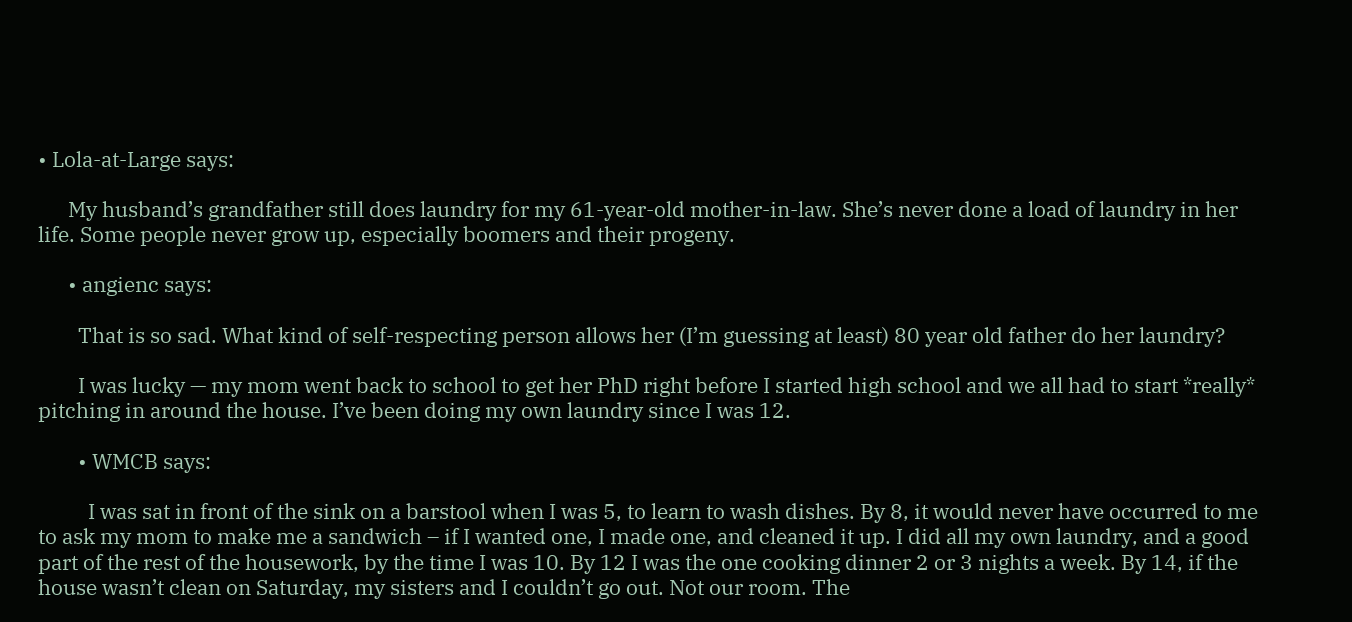• Lola-at-Large says:

      My husband’s grandfather still does laundry for my 61-year-old mother-in-law. She’s never done a load of laundry in her life. Some people never grow up, especially boomers and their progeny.

      • angienc says:

        That is so sad. What kind of self-respecting person allows her (I’m guessing at least) 80 year old father do her laundry?

        I was lucky — my mom went back to school to get her PhD right before I started high school and we all had to start *really* pitching in around the house. I’ve been doing my own laundry since I was 12.

        • WMCB says:

          I was sat in front of the sink on a barstool when I was 5, to learn to wash dishes. By 8, it would never have occurred to me to ask my mom to make me a sandwich – if I wanted one, I made one, and cleaned it up. I did all my own laundry, and a good part of the rest of the housework, by the time I was 10. By 12 I was the one cooking dinner 2 or 3 nights a week. By 14, if the house wasn’t clean on Saturday, my sisters and I couldn’t go out. Not our room. The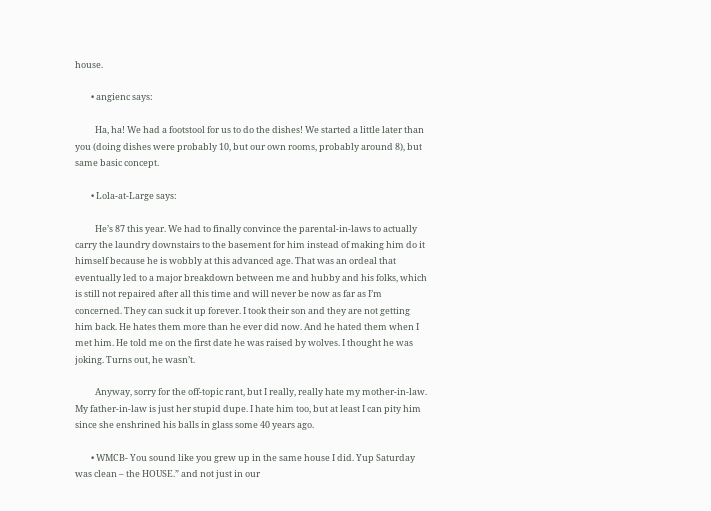house.

        • angienc says:

          Ha, ha! We had a footstool for us to do the dishes! We started a little later than you (doing dishes were probably 10, but our own rooms, probably around 8), but same basic concept.

        • Lola-at-Large says:

          He’s 87 this year. We had to finally convince the parental-in-laws to actually carry the laundry downstairs to the basement for him instead of making him do it himself because he is wobbly at this advanced age. That was an ordeal that eventually led to a major breakdown between me and hubby and his folks, which is still not repaired after all this time and will never be now as far as I’m concerned. They can suck it up forever. I took their son and they are not getting him back. He hates them more than he ever did now. And he hated them when I met him. He told me on the first date he was raised by wolves. I thought he was joking. Turns out, he wasn’t.

          Anyway, sorry for the off-topic rant, but I really, really hate my mother-in-law. My father-in-law is just her stupid dupe. I hate him too, but at least I can pity him since she enshrined his balls in glass some 40 years ago.

        • WMCB- You sound like you grew up in the same house I did. Yup Saturday was clean – the HOUSE.” and not just in our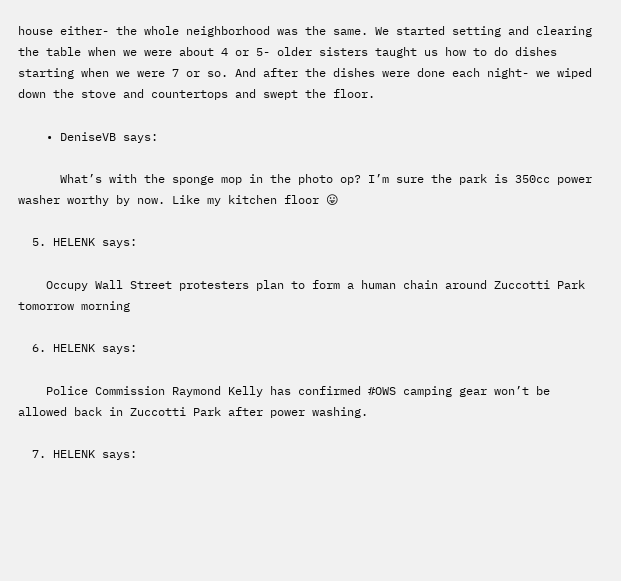house either- the whole neighborhood was the same. We started setting and clearing the table when we were about 4 or 5- older sisters taught us how to do dishes starting when we were 7 or so. And after the dishes were done each night- we wiped down the stove and countertops and swept the floor.

    • DeniseVB says:

      What’s with the sponge mop in the photo op? I’m sure the park is 350cc power washer worthy by now. Like my kitchen floor 😛

  5. HELENK says:

    Occupy Wall Street protesters plan to form a human chain around Zuccotti Park tomorrow morning

  6. HELENK says:

    Police Commission Raymond Kelly has confirmed #OWS camping gear won’t be allowed back in Zuccotti Park after power washing.

  7. HELENK says: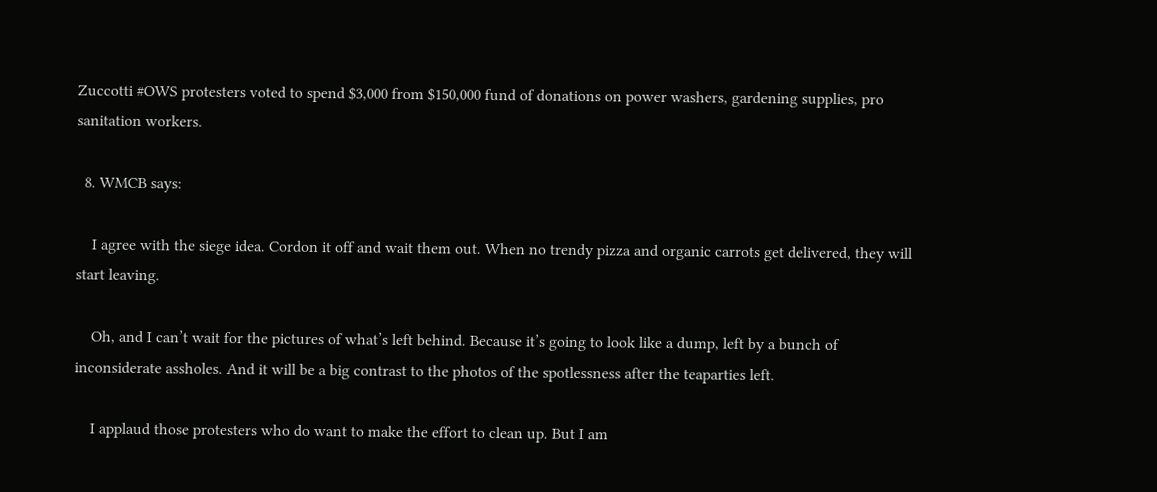Zuccotti #OWS protesters voted to spend $3,000 from $150,000 fund of donations on power washers, gardening supplies, pro sanitation workers.

  8. WMCB says:

    I agree with the siege idea. Cordon it off and wait them out. When no trendy pizza and organic carrots get delivered, they will start leaving.

    Oh, and I can’t wait for the pictures of what’s left behind. Because it’s going to look like a dump, left by a bunch of inconsiderate assholes. And it will be a big contrast to the photos of the spotlessness after the teaparties left.

    I applaud those protesters who do want to make the effort to clean up. But I am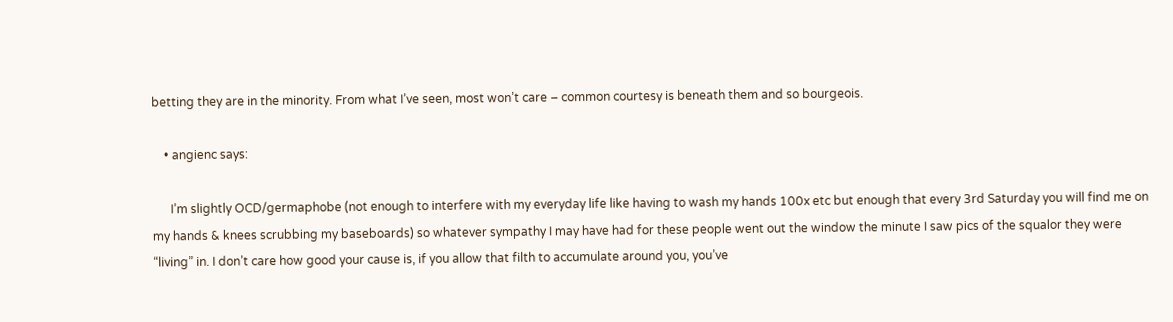betting they are in the minority. From what I’ve seen, most won’t care – common courtesy is beneath them and so bourgeois.

    • angienc says:

      I’m slightly OCD/germaphobe (not enough to interfere with my everyday life like having to wash my hands 100x etc but enough that every 3rd Saturday you will find me on my hands & knees scrubbing my baseboards) so whatever sympathy I may have had for these people went out the window the minute I saw pics of the squalor they were “living” in. I don’t care how good your cause is, if you allow that filth to accumulate around you, you’ve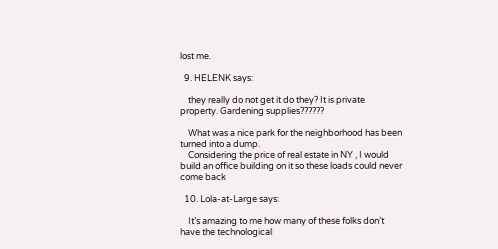lost me.

  9. HELENK says:

    they really do not get it do they? It is private property. Gardening supplies??????

    What was a nice park for the neighborhood has been turned into a dump.
    Considering the price of real estate in NY , I would build an office building on it so these loads could never come back

  10. Lola-at-Large says:

    It’s amazing to me how many of these folks don’t have the technological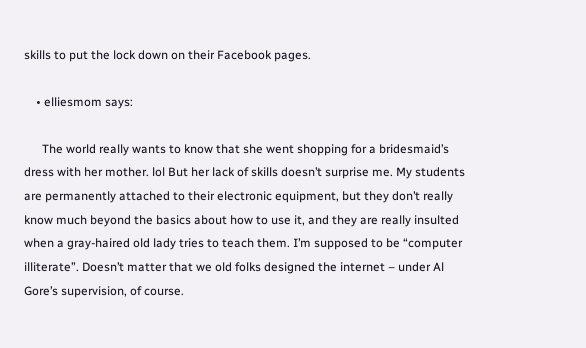skills to put the lock down on their Facebook pages.

    • elliesmom says:

      The world really wants to know that she went shopping for a bridesmaid’s dress with her mother. lol But her lack of skills doesn’t surprise me. My students are permanently attached to their electronic equipment, but they don’t really know much beyond the basics about how to use it, and they are really insulted when a gray-haired old lady tries to teach them. I’m supposed to be “computer illiterate”. Doesn’t matter that we old folks designed the internet – under Al Gore’s supervision, of course.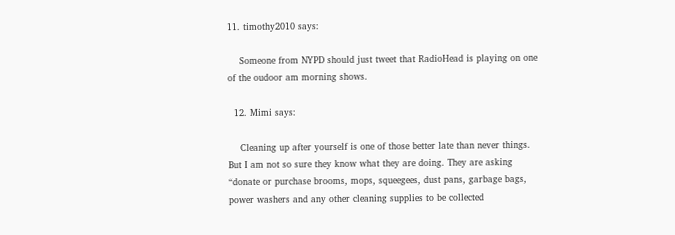11. timothy2010 says:

    Someone from NYPD should just tweet that RadioHead is playing on one of the oudoor am morning shows.

  12. Mimi says:

    Cleaning up after yourself is one of those better late than never things. But I am not so sure they know what they are doing. They are asking “donate or purchase brooms, mops, squeegees, dust pans, garbage bags, power washers and any other cleaning supplies to be collected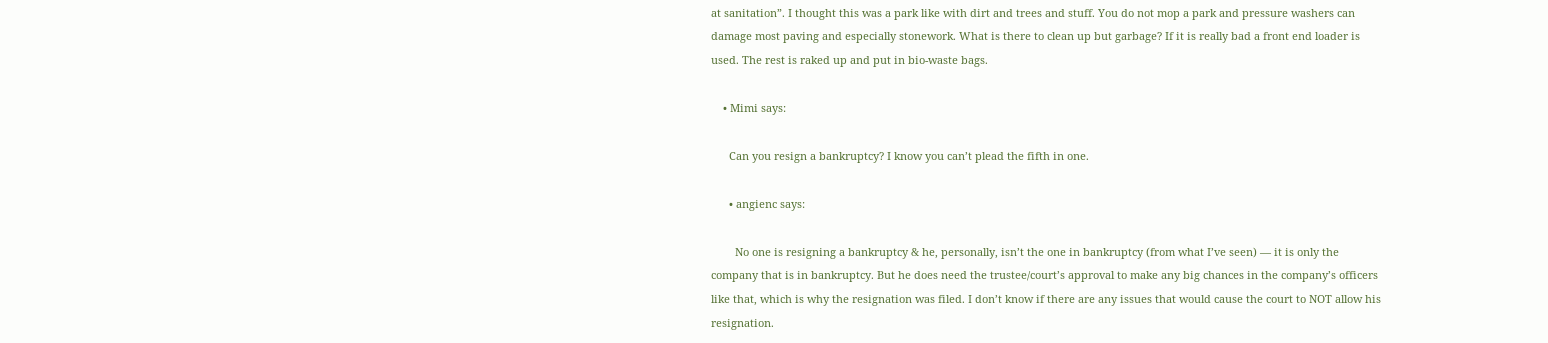at sanitation”. I thought this was a park like with dirt and trees and stuff. You do not mop a park and pressure washers can damage most paving and especially stonework. What is there to clean up but garbage? If it is really bad a front end loader is used. The rest is raked up and put in bio-waste bags.

    • Mimi says:

      Can you resign a bankruptcy? I know you can’t plead the fifth in one.

      • angienc says:

        No one is resigning a bankruptcy & he, personally, isn’t the one in bankruptcy (from what I’ve seen) — it is only the company that is in bankruptcy. But he does need the trustee/court’s approval to make any big chances in the company’s officers like that, which is why the resignation was filed. I don’t know if there are any issues that would cause the court to NOT allow his resignation.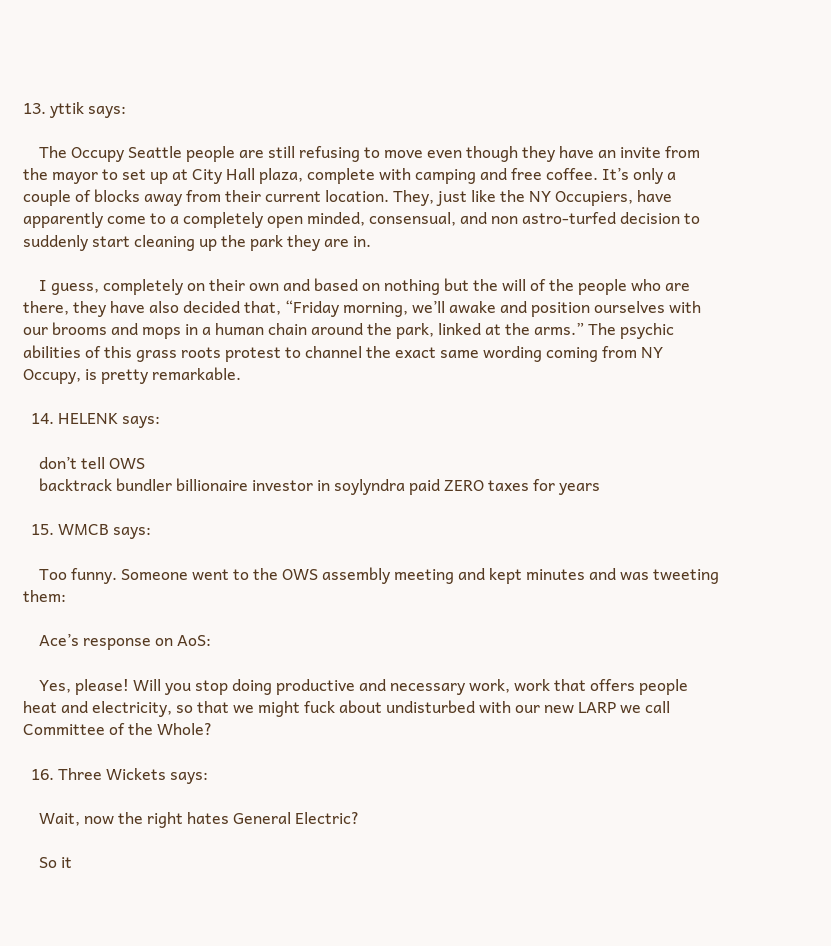13. yttik says:

    The Occupy Seattle people are still refusing to move even though they have an invite from the mayor to set up at City Hall plaza, complete with camping and free coffee. It’s only a couple of blocks away from their current location. They, just like the NY Occupiers, have apparently come to a completely open minded, consensual, and non astro-turfed decision to suddenly start cleaning up the park they are in.

    I guess, completely on their own and based on nothing but the will of the people who are there, they have also decided that, “Friday morning, we’ll awake and position ourselves with our brooms and mops in a human chain around the park, linked at the arms.” The psychic abilities of this grass roots protest to channel the exact same wording coming from NY Occupy, is pretty remarkable.

  14. HELENK says:

    don’t tell OWS
    backtrack bundler billionaire investor in soylyndra paid ZERO taxes for years

  15. WMCB says:

    Too funny. Someone went to the OWS assembly meeting and kept minutes and was tweeting them:

    Ace’s response on AoS:

    Yes, please! Will you stop doing productive and necessary work, work that offers people heat and electricity, so that we might fuck about undisturbed with our new LARP we call Committee of the Whole?

  16. Three Wickets says:

    Wait, now the right hates General Electric?

    So it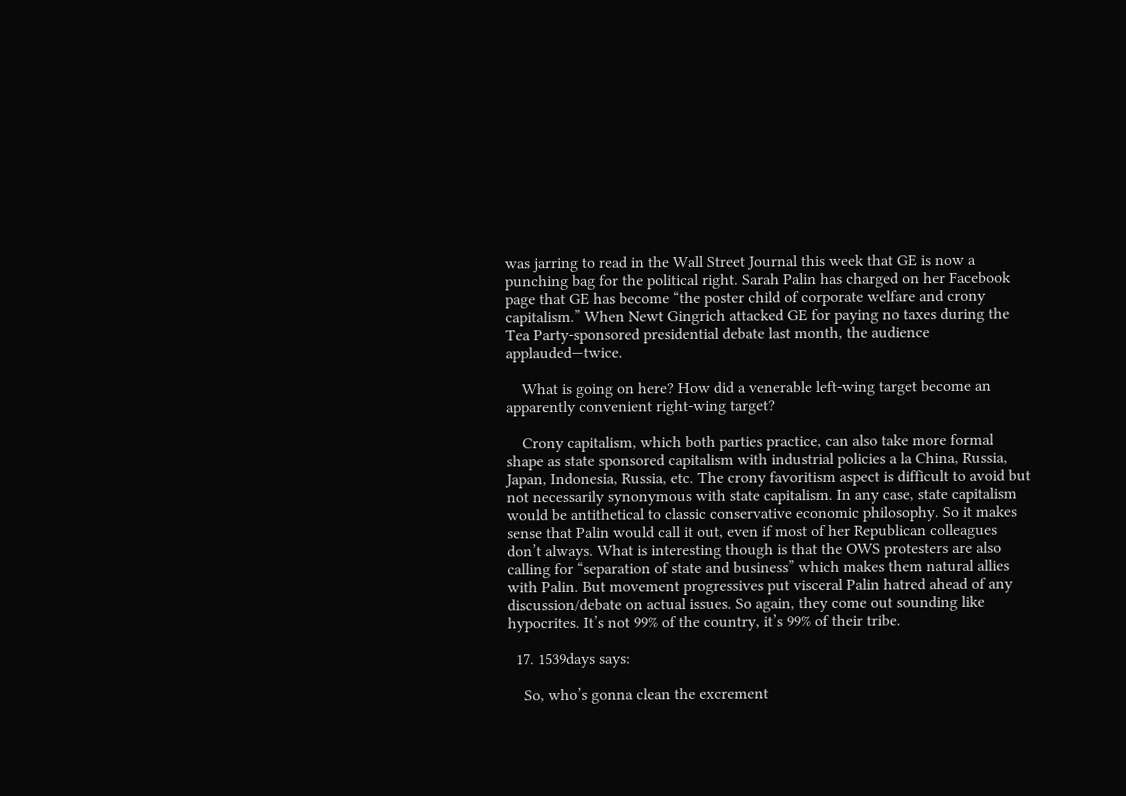was jarring to read in the Wall Street Journal this week that GE is now a punching bag for the political right. Sarah Palin has charged on her Facebook page that GE has become “the poster child of corporate welfare and crony capitalism.” When Newt Gingrich attacked GE for paying no taxes during the Tea Party-sponsored presidential debate last month, the audience applauded—twice.

    What is going on here? How did a venerable left-wing target become an apparently convenient right-wing target?

    Crony capitalism, which both parties practice, can also take more formal shape as state sponsored capitalism with industrial policies a la China, Russia, Japan, Indonesia, Russia, etc. The crony favoritism aspect is difficult to avoid but not necessarily synonymous with state capitalism. In any case, state capitalism would be antithetical to classic conservative economic philosophy. So it makes sense that Palin would call it out, even if most of her Republican colleagues don’t always. What is interesting though is that the OWS protesters are also calling for “separation of state and business” which makes them natural allies with Palin. But movement progressives put visceral Palin hatred ahead of any discussion/debate on actual issues. So again, they come out sounding like hypocrites. It’s not 99% of the country, it’s 99% of their tribe.

  17. 1539days says:

    So, who’s gonna clean the excrement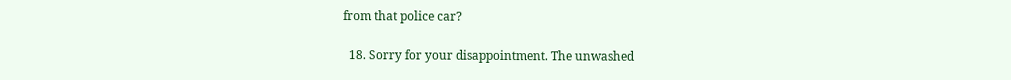from that police car?

  18. Sorry for your disappointment. The unwashed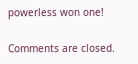powerless won one!

Comments are closed.